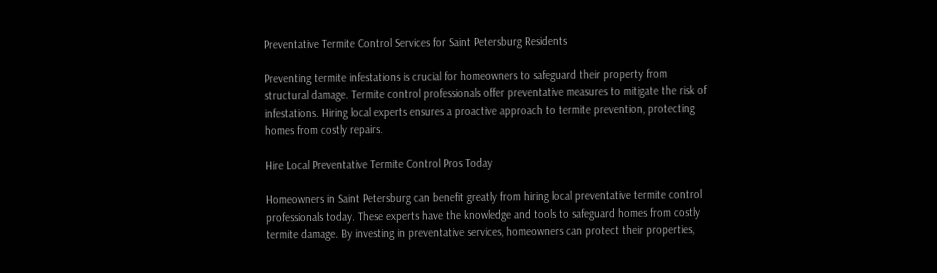Preventative Termite Control Services for Saint Petersburg Residents

Preventing termite infestations is crucial for homeowners to safeguard their property from structural damage. Termite control professionals offer preventative measures to mitigate the risk of infestations. Hiring local experts ensures a proactive approach to termite prevention, protecting homes from costly repairs.

Hire Local Preventative Termite Control Pros Today

Homeowners in Saint Petersburg can benefit greatly from hiring local preventative termite control professionals today. These experts have the knowledge and tools to safeguard homes from costly termite damage. By investing in preventative services, homeowners can protect their properties,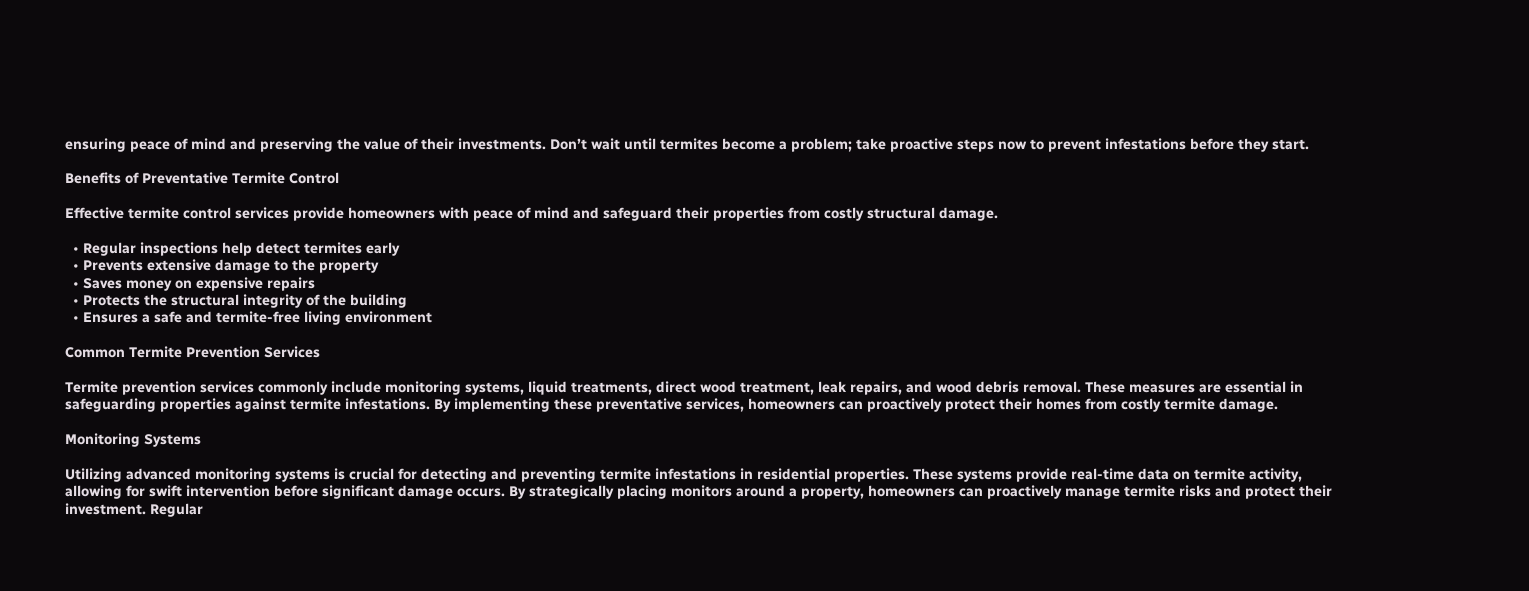ensuring peace of mind and preserving the value of their investments. Don’t wait until termites become a problem; take proactive steps now to prevent infestations before they start.

Benefits of Preventative Termite Control

Effective termite control services provide homeowners with peace of mind and safeguard their properties from costly structural damage.

  • Regular inspections help detect termites early
  • Prevents extensive damage to the property
  • Saves money on expensive repairs
  • Protects the structural integrity of the building
  • Ensures a safe and termite-free living environment

Common Termite Prevention Services

Termite prevention services commonly include monitoring systems, liquid treatments, direct wood treatment, leak repairs, and wood debris removal. These measures are essential in safeguarding properties against termite infestations. By implementing these preventative services, homeowners can proactively protect their homes from costly termite damage.

Monitoring Systems

Utilizing advanced monitoring systems is crucial for detecting and preventing termite infestations in residential properties. These systems provide real-time data on termite activity, allowing for swift intervention before significant damage occurs. By strategically placing monitors around a property, homeowners can proactively manage termite risks and protect their investment. Regular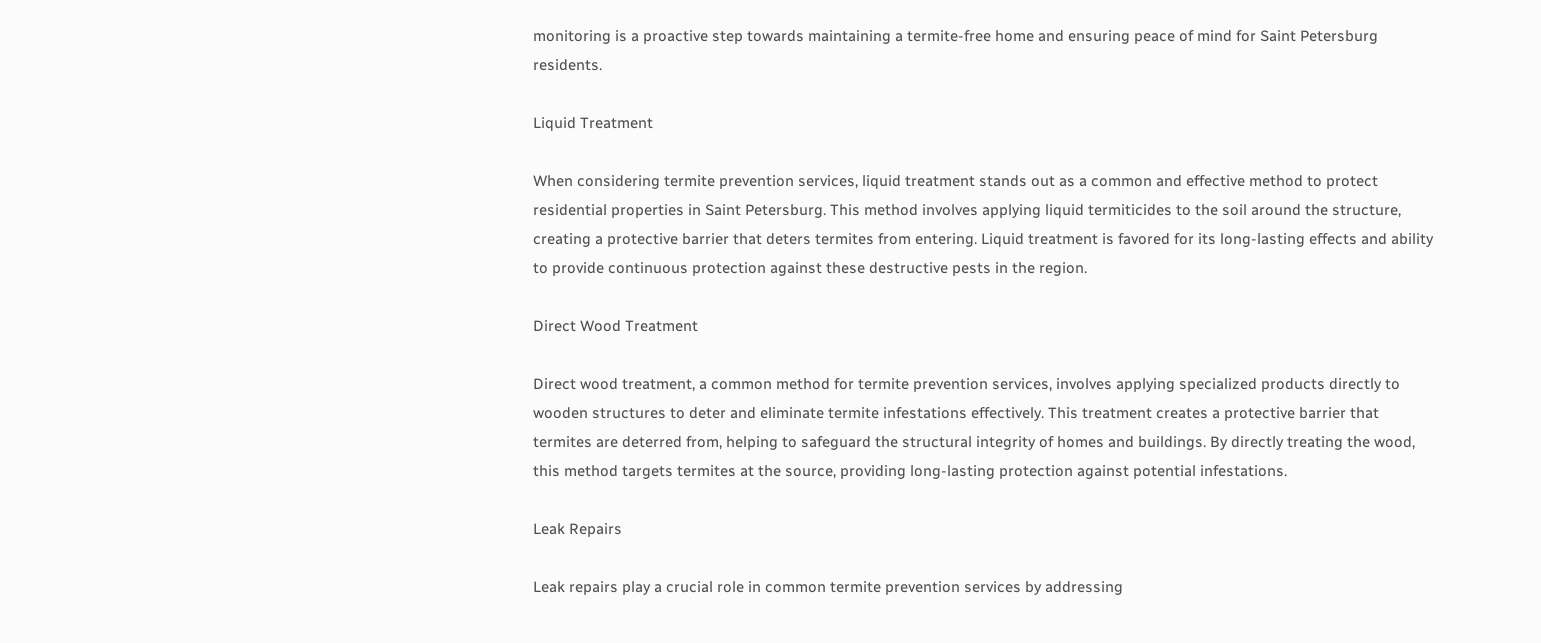monitoring is a proactive step towards maintaining a termite-free home and ensuring peace of mind for Saint Petersburg residents.

Liquid Treatment

When considering termite prevention services, liquid treatment stands out as a common and effective method to protect residential properties in Saint Petersburg. This method involves applying liquid termiticides to the soil around the structure, creating a protective barrier that deters termites from entering. Liquid treatment is favored for its long-lasting effects and ability to provide continuous protection against these destructive pests in the region.

Direct Wood Treatment

Direct wood treatment, a common method for termite prevention services, involves applying specialized products directly to wooden structures to deter and eliminate termite infestations effectively. This treatment creates a protective barrier that termites are deterred from, helping to safeguard the structural integrity of homes and buildings. By directly treating the wood, this method targets termites at the source, providing long-lasting protection against potential infestations.

Leak Repairs

Leak repairs play a crucial role in common termite prevention services by addressing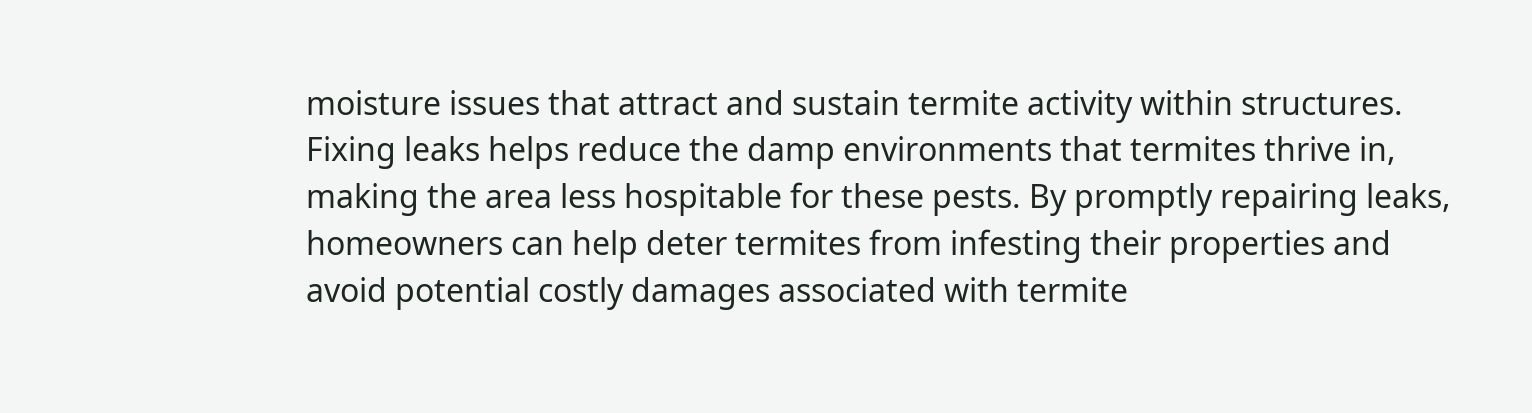moisture issues that attract and sustain termite activity within structures. Fixing leaks helps reduce the damp environments that termites thrive in, making the area less hospitable for these pests. By promptly repairing leaks, homeowners can help deter termites from infesting their properties and avoid potential costly damages associated with termite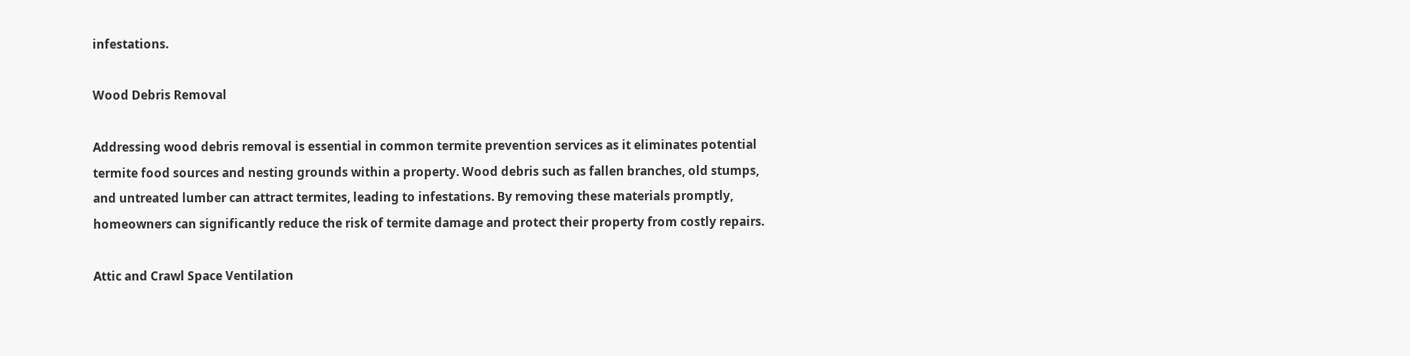infestations.

Wood Debris Removal

Addressing wood debris removal is essential in common termite prevention services as it eliminates potential termite food sources and nesting grounds within a property. Wood debris such as fallen branches, old stumps, and untreated lumber can attract termites, leading to infestations. By removing these materials promptly, homeowners can significantly reduce the risk of termite damage and protect their property from costly repairs.

Attic and Crawl Space Ventilation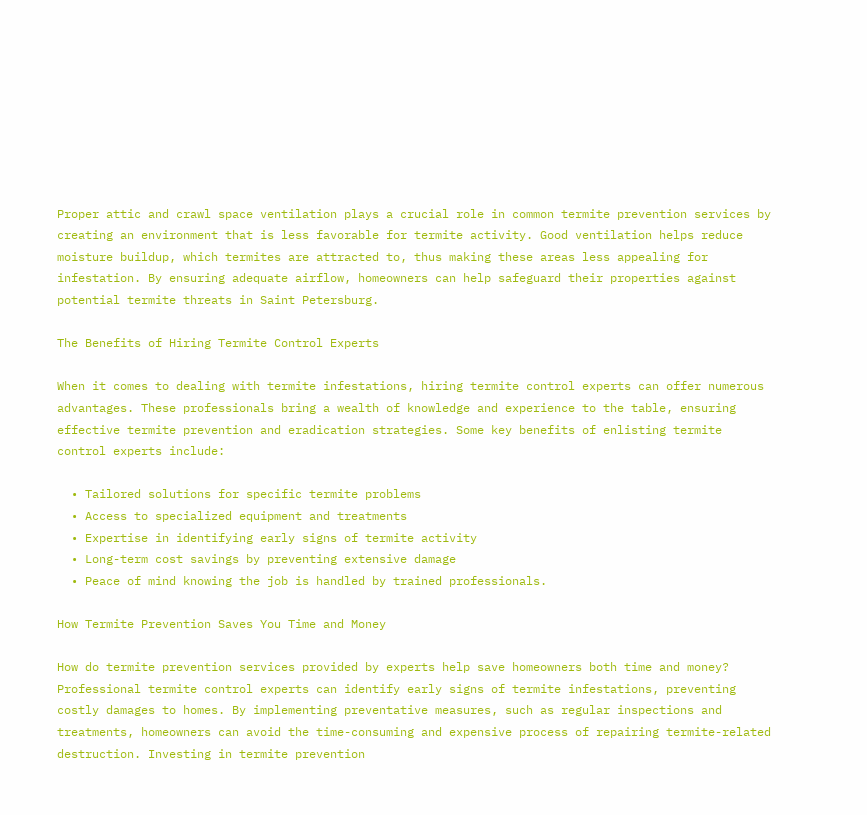Proper attic and crawl space ventilation plays a crucial role in common termite prevention services by creating an environment that is less favorable for termite activity. Good ventilation helps reduce moisture buildup, which termites are attracted to, thus making these areas less appealing for infestation. By ensuring adequate airflow, homeowners can help safeguard their properties against potential termite threats in Saint Petersburg.

The Benefits of Hiring Termite Control Experts

When it comes to dealing with termite infestations, hiring termite control experts can offer numerous advantages. These professionals bring a wealth of knowledge and experience to the table, ensuring effective termite prevention and eradication strategies. Some key benefits of enlisting termite control experts include:

  • Tailored solutions for specific termite problems
  • Access to specialized equipment and treatments
  • Expertise in identifying early signs of termite activity
  • Long-term cost savings by preventing extensive damage
  • Peace of mind knowing the job is handled by trained professionals.

How Termite Prevention Saves You Time and Money

How do termite prevention services provided by experts help save homeowners both time and money? Professional termite control experts can identify early signs of termite infestations, preventing costly damages to homes. By implementing preventative measures, such as regular inspections and treatments, homeowners can avoid the time-consuming and expensive process of repairing termite-related destruction. Investing in termite prevention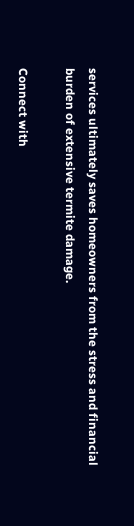services ultimately saves homeowners from the stress and financial burden of extensive termite damage.

Connect with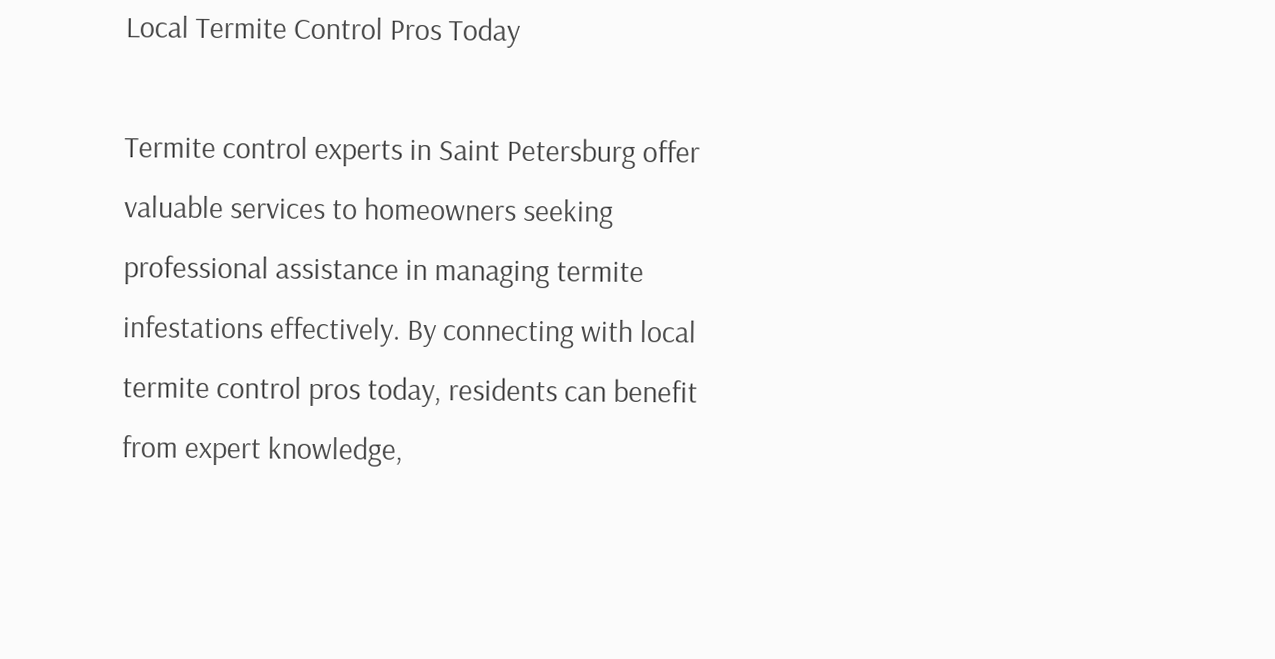Local Termite Control Pros Today

Termite control experts in Saint Petersburg offer valuable services to homeowners seeking professional assistance in managing termite infestations effectively. By connecting with local termite control pros today, residents can benefit from expert knowledge,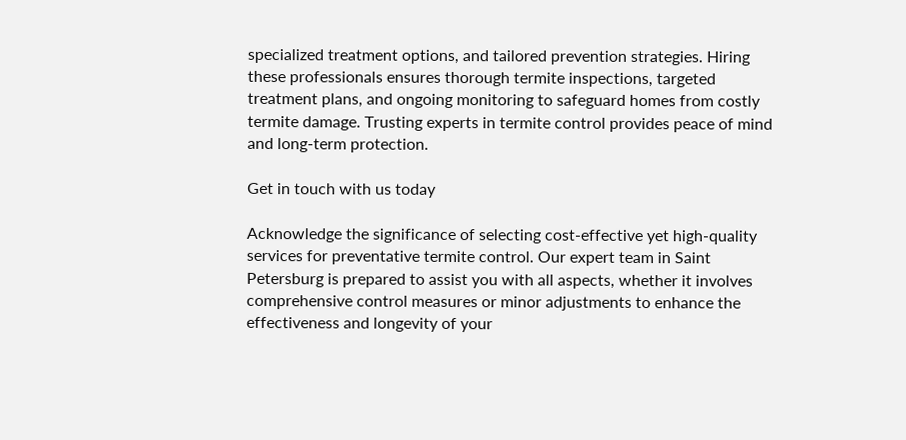specialized treatment options, and tailored prevention strategies. Hiring these professionals ensures thorough termite inspections, targeted treatment plans, and ongoing monitoring to safeguard homes from costly termite damage. Trusting experts in termite control provides peace of mind and long-term protection.

Get in touch with us today

Acknowledge the significance of selecting cost-effective yet high-quality services for preventative termite control. Our expert team in Saint Petersburg is prepared to assist you with all aspects, whether it involves comprehensive control measures or minor adjustments to enhance the effectiveness and longevity of your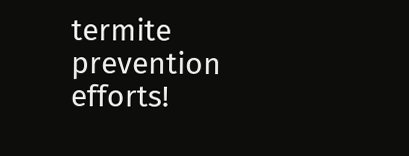termite prevention efforts!